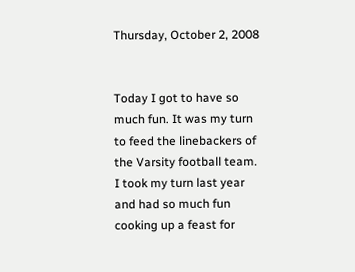Thursday, October 2, 2008


Today I got to have so much fun. It was my turn to feed the linebackers of the Varsity football team. I took my turn last year and had so much fun cooking up a feast for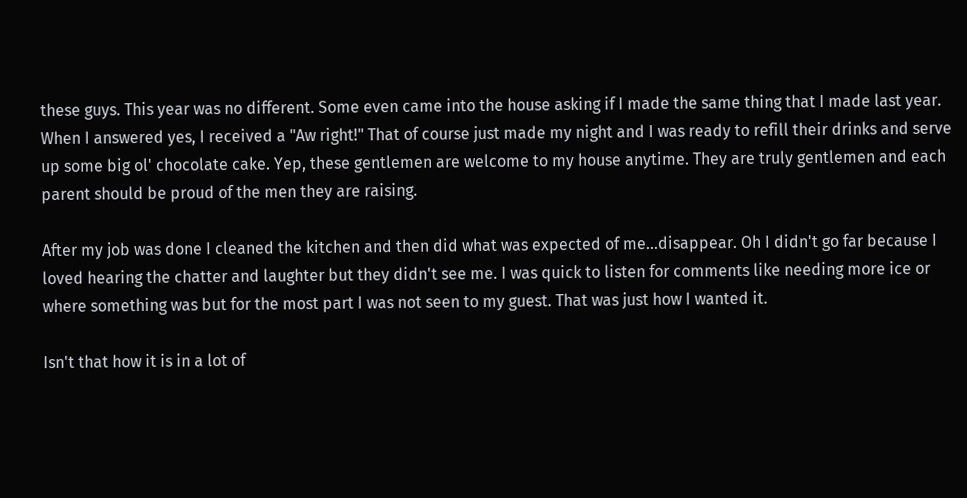these guys. This year was no different. Some even came into the house asking if I made the same thing that I made last year. When I answered yes, I received a "Aw right!" That of course just made my night and I was ready to refill their drinks and serve up some big ol' chocolate cake. Yep, these gentlemen are welcome to my house anytime. They are truly gentlemen and each parent should be proud of the men they are raising.

After my job was done I cleaned the kitchen and then did what was expected of me...disappear. Oh I didn't go far because I loved hearing the chatter and laughter but they didn't see me. I was quick to listen for comments like needing more ice or where something was but for the most part I was not seen to my guest. That was just how I wanted it.

Isn't that how it is in a lot of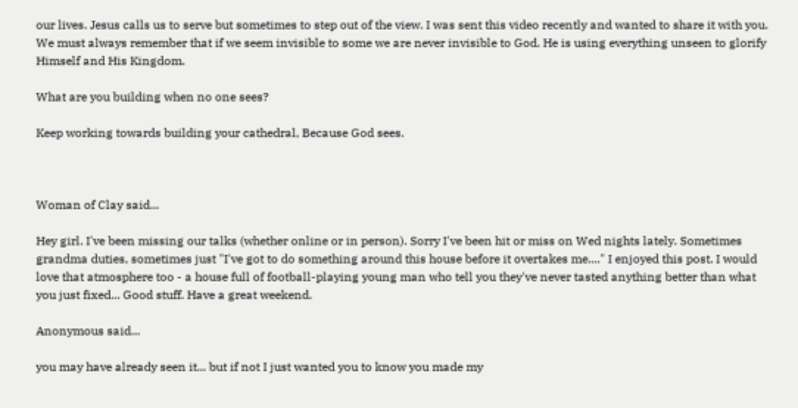our lives. Jesus calls us to serve but sometimes to step out of the view. I was sent this video recently and wanted to share it with you. We must always remember that if we seem invisible to some we are never invisible to God. He is using everything unseen to glorify Himself and His Kingdom.

What are you building when no one sees?

Keep working towards building your cathedral, Because God sees.



Woman of Clay said...

Hey girl. I've been missing our talks (whether online or in person). Sorry I've been hit or miss on Wed nights lately. Sometimes grandma duties, sometimes just "I've got to do something around this house before it overtakes me...." I enjoyed this post. I would love that atmosphere too - a house full of football-playing young man who tell you they've never tasted anything better than what you just fixed... Good stuff. Have a great weekend.

Anonymous said...

you may have already seen it... but if not I just wanted you to know you made my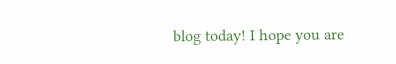blog today! I hope you are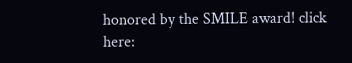honored by the SMILE award! click here: